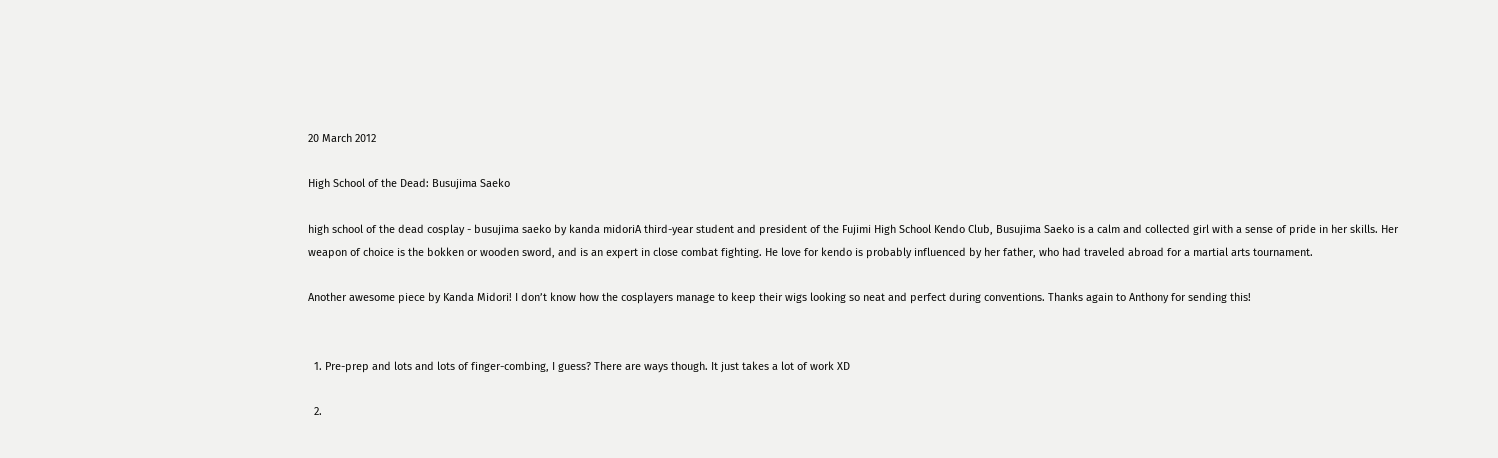20 March 2012

High School of the Dead: Busujima Saeko

high school of the dead cosplay - busujima saeko by kanda midoriA third-year student and president of the Fujimi High School Kendo Club, Busujima Saeko is a calm and collected girl with a sense of pride in her skills. Her weapon of choice is the bokken or wooden sword, and is an expert in close combat fighting. He love for kendo is probably influenced by her father, who had traveled abroad for a martial arts tournament.

Another awesome piece by Kanda Midori! I don’t know how the cosplayers manage to keep their wigs looking so neat and perfect during conventions. Thanks again to Anthony for sending this!


  1. Pre-prep and lots and lots of finger-combing, I guess? There are ways though. It just takes a lot of work XD

  2.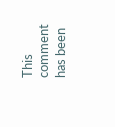This comment has been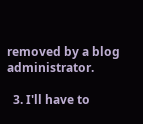removed by a blog administrator.

  3. I'll have to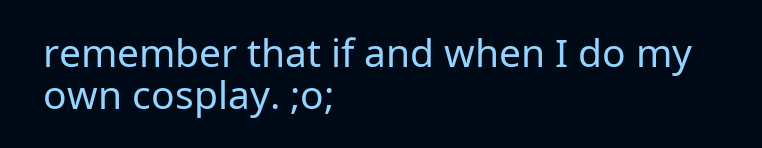remember that if and when I do my own cosplay. ;o;